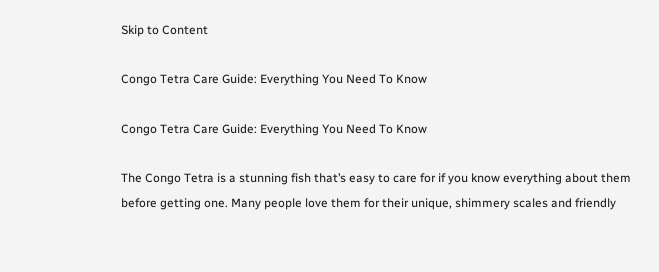Skip to Content

Congo Tetra Care Guide: Everything You Need To Know

Congo Tetra Care Guide: Everything You Need To Know

The Congo Tetra is a stunning fish that’s easy to care for if you know everything about them before getting one. Many people love them for their unique, shimmery scales and friendly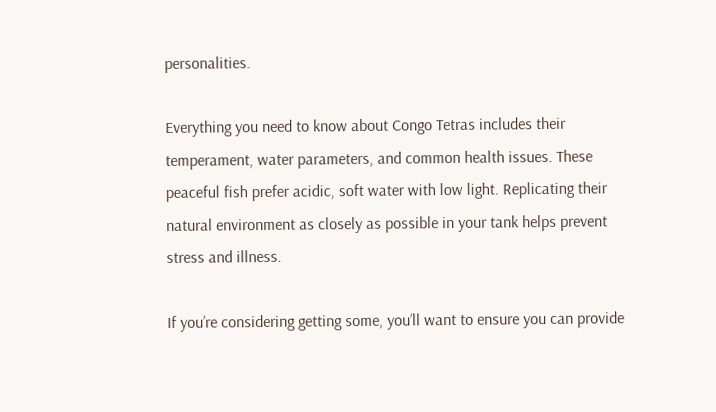personalities.

Everything you need to know about Congo Tetras includes their temperament, water parameters, and common health issues. These peaceful fish prefer acidic, soft water with low light. Replicating their natural environment as closely as possible in your tank helps prevent stress and illness.

If you’re considering getting some, you’ll want to ensure you can provide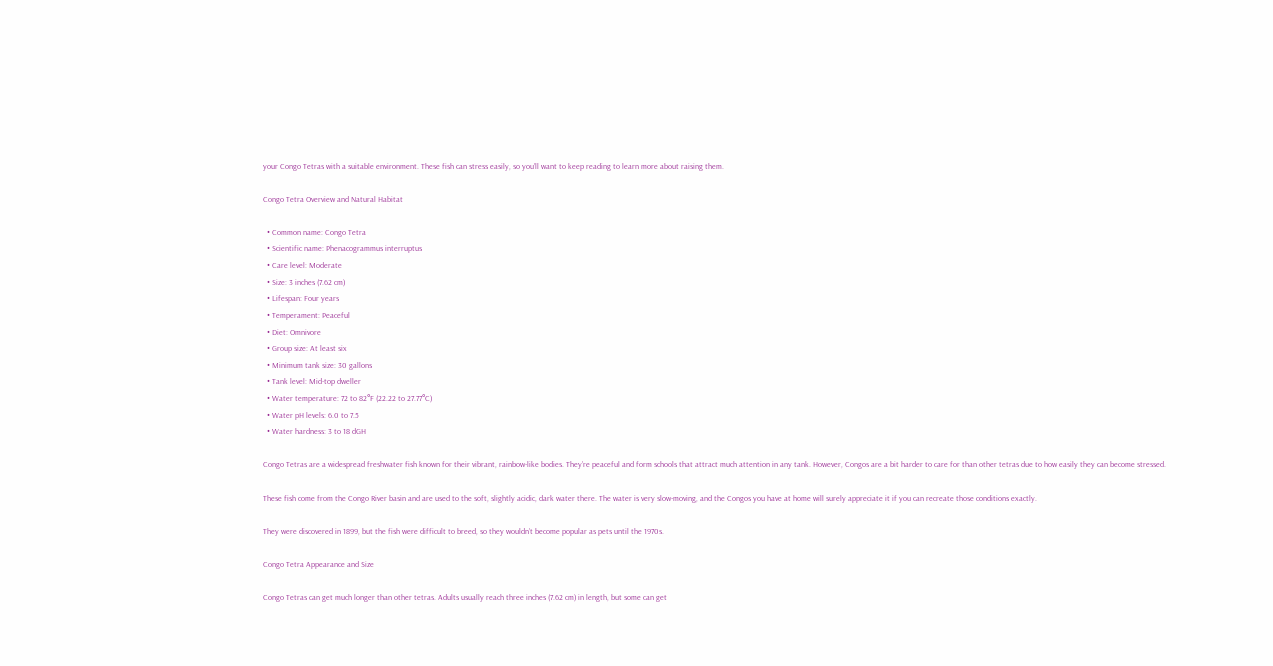your Congo Tetras with a suitable environment. These fish can stress easily, so you’ll want to keep reading to learn more about raising them.

Congo Tetra Overview and Natural Habitat

  • Common name: Congo Tetra
  • Scientific name: Phenacogrammus interruptus
  • Care level: Moderate
  • Size: 3 inches (7.62 cm)
  • Lifespan: Four years
  • Temperament: Peaceful
  • Diet: Omnivore
  • Group size: At least six
  • Minimum tank size: 30 gallons
  • Tank level: Mid-top dweller
  • Water temperature: 72 to 82°F (22.22 to 27.77°C)
  • Water pH levels: 6.0 to 7.5
  • Water hardness: 3 to 18 dGH

Congo Tetras are a widespread freshwater fish known for their vibrant, rainbow-like bodies. They’re peaceful and form schools that attract much attention in any tank. However, Congos are a bit harder to care for than other tetras due to how easily they can become stressed.

These fish come from the Congo River basin and are used to the soft, slightly acidic, dark water there. The water is very slow-moving, and the Congos you have at home will surely appreciate it if you can recreate those conditions exactly.

They were discovered in 1899, but the fish were difficult to breed, so they wouldn’t become popular as pets until the 1970s.

Congo Tetra Appearance and Size

Congo Tetras can get much longer than other tetras. Adults usually reach three inches (7.62 cm) in length, but some can get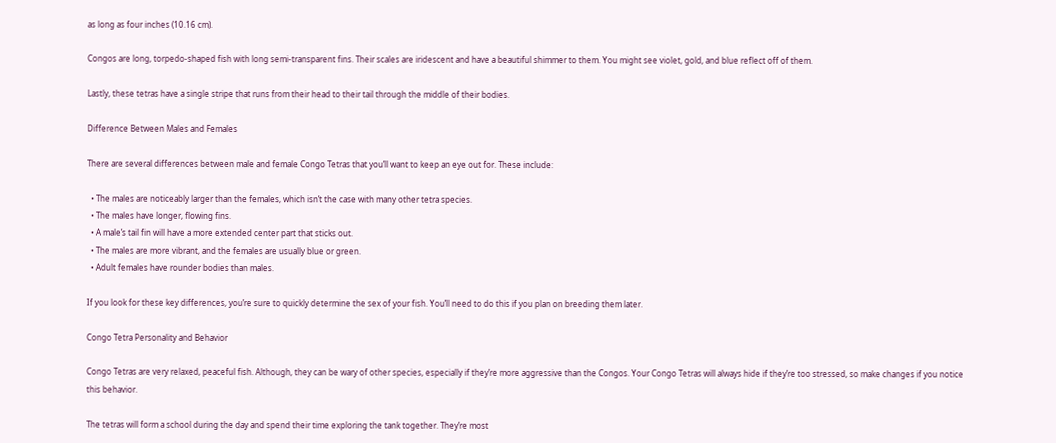as long as four inches (10.16 cm).

Congos are long, torpedo-shaped fish with long semi-transparent fins. Their scales are iridescent and have a beautiful shimmer to them. You might see violet, gold, and blue reflect off of them.

Lastly, these tetras have a single stripe that runs from their head to their tail through the middle of their bodies.

Difference Between Males and Females

There are several differences between male and female Congo Tetras that you’ll want to keep an eye out for. These include:

  • The males are noticeably larger than the females, which isn’t the case with many other tetra species.
  • The males have longer, flowing fins.
  • A male’s tail fin will have a more extended center part that sticks out.
  • The males are more vibrant, and the females are usually blue or green.
  • Adult females have rounder bodies than males.

If you look for these key differences, you’re sure to quickly determine the sex of your fish. You’ll need to do this if you plan on breeding them later.

Congo Tetra Personality and Behavior

Congo Tetras are very relaxed, peaceful fish. Although, they can be wary of other species, especially if they’re more aggressive than the Congos. Your Congo Tetras will always hide if they’re too stressed, so make changes if you notice this behavior.

The tetras will form a school during the day and spend their time exploring the tank together. They’re most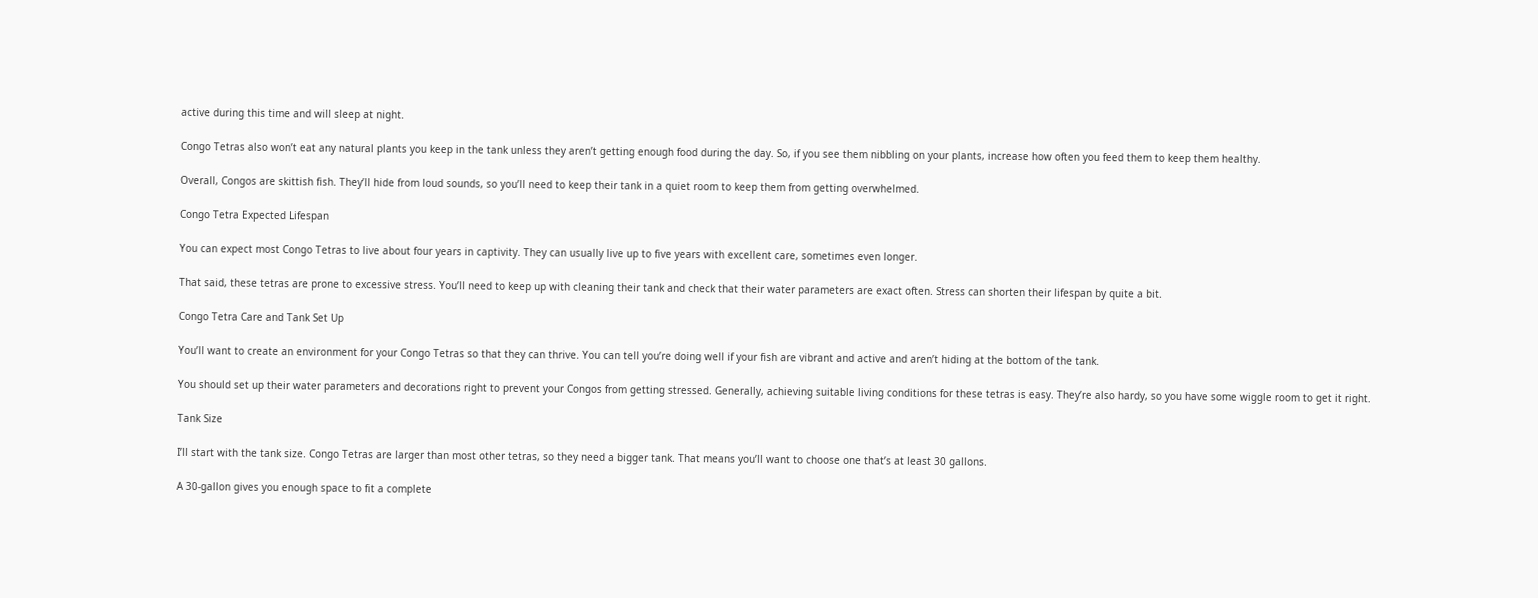active during this time and will sleep at night.

Congo Tetras also won’t eat any natural plants you keep in the tank unless they aren’t getting enough food during the day. So, if you see them nibbling on your plants, increase how often you feed them to keep them healthy.

Overall, Congos are skittish fish. They’ll hide from loud sounds, so you’ll need to keep their tank in a quiet room to keep them from getting overwhelmed.

Congo Tetra Expected Lifespan

You can expect most Congo Tetras to live about four years in captivity. They can usually live up to five years with excellent care, sometimes even longer.

That said, these tetras are prone to excessive stress. You’ll need to keep up with cleaning their tank and check that their water parameters are exact often. Stress can shorten their lifespan by quite a bit.

Congo Tetra Care and Tank Set Up

You’ll want to create an environment for your Congo Tetras so that they can thrive. You can tell you’re doing well if your fish are vibrant and active and aren’t hiding at the bottom of the tank.

You should set up their water parameters and decorations right to prevent your Congos from getting stressed. Generally, achieving suitable living conditions for these tetras is easy. They’re also hardy, so you have some wiggle room to get it right.

Tank Size

I’ll start with the tank size. Congo Tetras are larger than most other tetras, so they need a bigger tank. That means you’ll want to choose one that’s at least 30 gallons.

A 30-gallon gives you enough space to fit a complete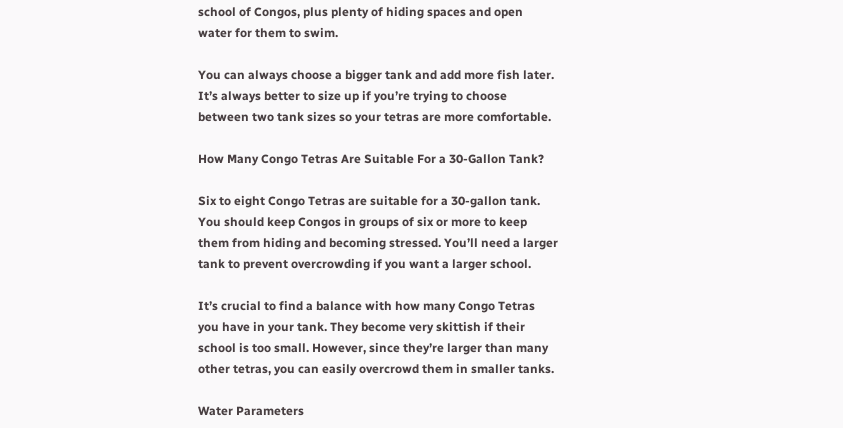school of Congos, plus plenty of hiding spaces and open water for them to swim.

You can always choose a bigger tank and add more fish later. It’s always better to size up if you’re trying to choose between two tank sizes so your tetras are more comfortable.

How Many Congo Tetras Are Suitable For a 30-Gallon Tank?

Six to eight Congo Tetras are suitable for a 30-gallon tank. You should keep Congos in groups of six or more to keep them from hiding and becoming stressed. You’ll need a larger tank to prevent overcrowding if you want a larger school.

It’s crucial to find a balance with how many Congo Tetras you have in your tank. They become very skittish if their school is too small. However, since they’re larger than many other tetras, you can easily overcrowd them in smaller tanks.

Water Parameters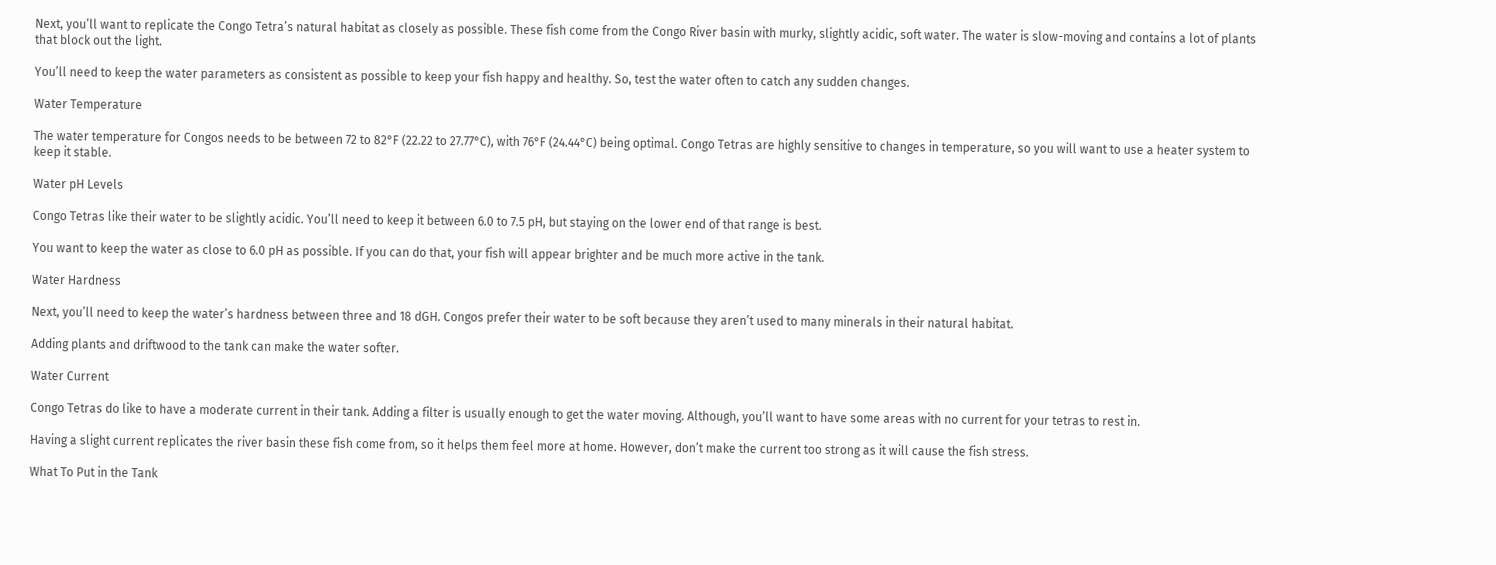Next, you’ll want to replicate the Congo Tetra’s natural habitat as closely as possible. These fish come from the Congo River basin with murky, slightly acidic, soft water. The water is slow-moving and contains a lot of plants that block out the light.

You’ll need to keep the water parameters as consistent as possible to keep your fish happy and healthy. So, test the water often to catch any sudden changes.

Water Temperature

The water temperature for Congos needs to be between 72 to 82°F (22.22 to 27.77°C), with 76°F (24.44°C) being optimal. Congo Tetras are highly sensitive to changes in temperature, so you will want to use a heater system to keep it stable.

Water pH Levels

Congo Tetras like their water to be slightly acidic. You’ll need to keep it between 6.0 to 7.5 pH, but staying on the lower end of that range is best.

You want to keep the water as close to 6.0 pH as possible. If you can do that, your fish will appear brighter and be much more active in the tank.

Water Hardness

Next, you’ll need to keep the water’s hardness between three and 18 dGH. Congos prefer their water to be soft because they aren’t used to many minerals in their natural habitat.

Adding plants and driftwood to the tank can make the water softer.

Water Current

Congo Tetras do like to have a moderate current in their tank. Adding a filter is usually enough to get the water moving. Although, you’ll want to have some areas with no current for your tetras to rest in.

Having a slight current replicates the river basin these fish come from, so it helps them feel more at home. However, don’t make the current too strong as it will cause the fish stress.

What To Put in the Tank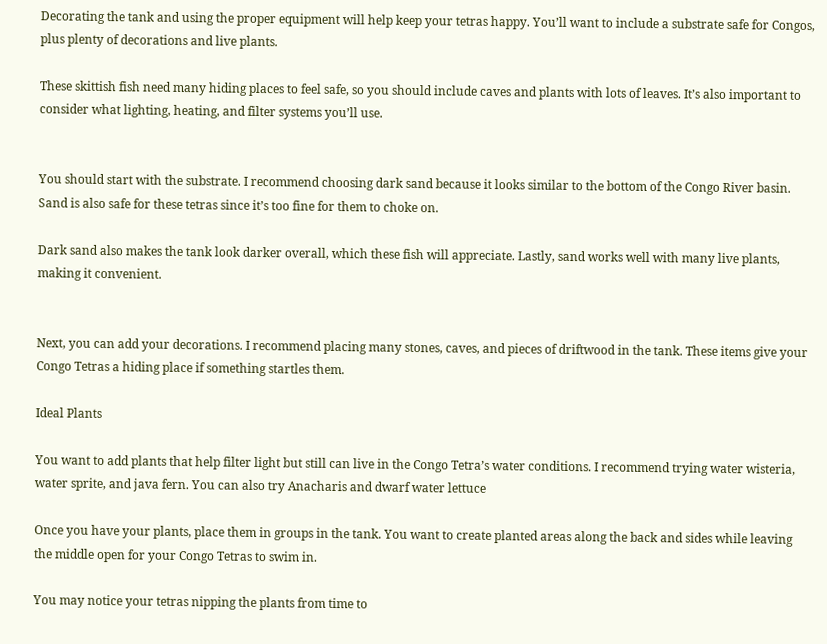Decorating the tank and using the proper equipment will help keep your tetras happy. You’ll want to include a substrate safe for Congos, plus plenty of decorations and live plants.

These skittish fish need many hiding places to feel safe, so you should include caves and plants with lots of leaves. It’s also important to consider what lighting, heating, and filter systems you’ll use.


You should start with the substrate. I recommend choosing dark sand because it looks similar to the bottom of the Congo River basin. Sand is also safe for these tetras since it’s too fine for them to choke on.

Dark sand also makes the tank look darker overall, which these fish will appreciate. Lastly, sand works well with many live plants, making it convenient.


Next, you can add your decorations. I recommend placing many stones, caves, and pieces of driftwood in the tank. These items give your Congo Tetras a hiding place if something startles them.

Ideal Plants

You want to add plants that help filter light but still can live in the Congo Tetra’s water conditions. I recommend trying water wisteria, water sprite, and java fern. You can also try Anacharis and dwarf water lettuce

Once you have your plants, place them in groups in the tank. You want to create planted areas along the back and sides while leaving the middle open for your Congo Tetras to swim in.

You may notice your tetras nipping the plants from time to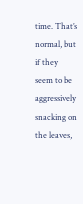time. That’s normal, but if they seem to be aggressively snacking on the leaves,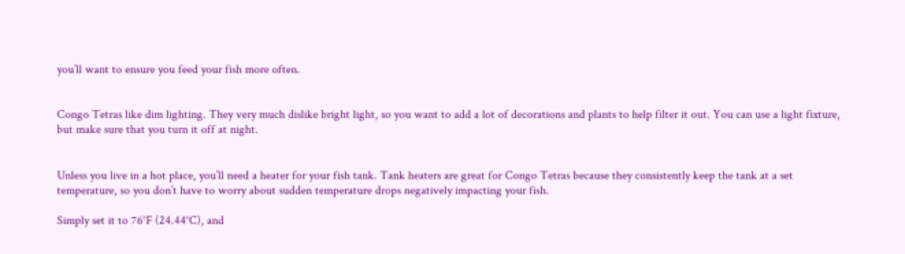you’ll want to ensure you feed your fish more often.


Congo Tetras like dim lighting. They very much dislike bright light, so you want to add a lot of decorations and plants to help filter it out. You can use a light fixture, but make sure that you turn it off at night.


Unless you live in a hot place, you’ll need a heater for your fish tank. Tank heaters are great for Congo Tetras because they consistently keep the tank at a set temperature, so you don’t have to worry about sudden temperature drops negatively impacting your fish.

Simply set it to 76°F (24.44°C), and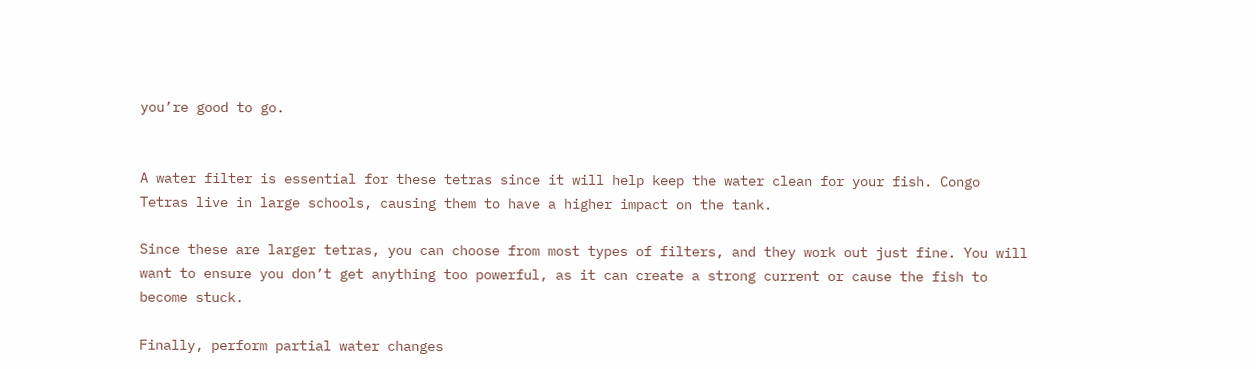you’re good to go.


A water filter is essential for these tetras since it will help keep the water clean for your fish. Congo Tetras live in large schools, causing them to have a higher impact on the tank.

Since these are larger tetras, you can choose from most types of filters, and they work out just fine. You will want to ensure you don’t get anything too powerful, as it can create a strong current or cause the fish to become stuck.

Finally, perform partial water changes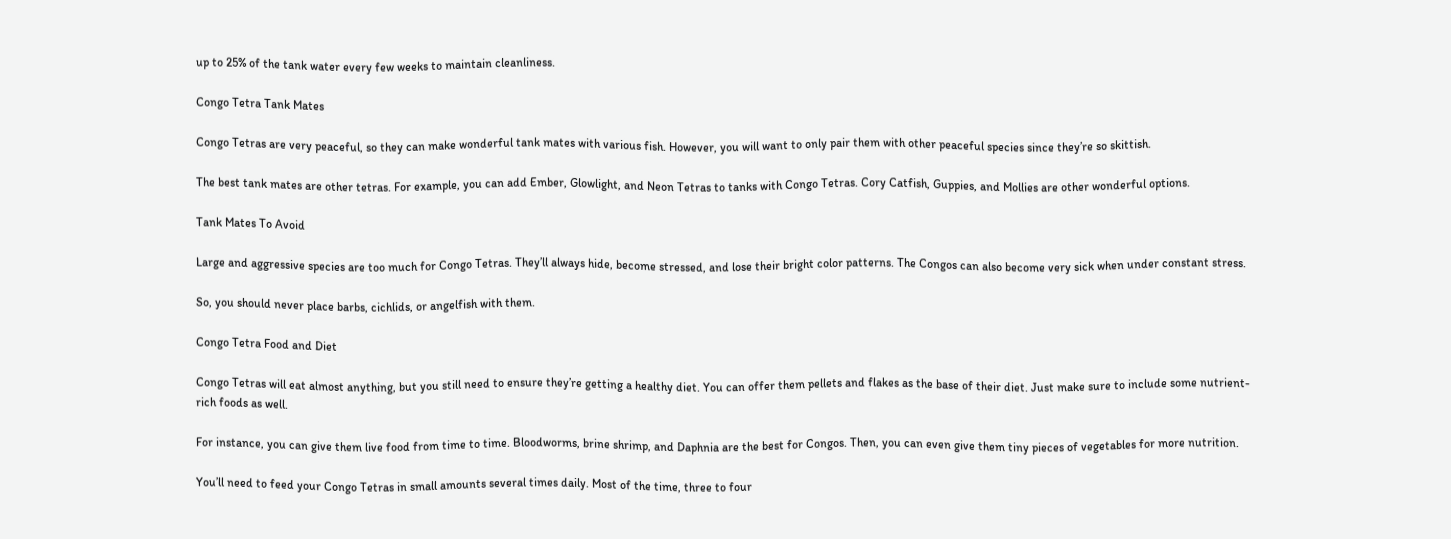up to 25% of the tank water every few weeks to maintain cleanliness.

Congo Tetra Tank Mates

Congo Tetras are very peaceful, so they can make wonderful tank mates with various fish. However, you will want to only pair them with other peaceful species since they’re so skittish.

The best tank mates are other tetras. For example, you can add Ember, Glowlight, and Neon Tetras to tanks with Congo Tetras. Cory Catfish, Guppies, and Mollies are other wonderful options.

Tank Mates To Avoid

Large and aggressive species are too much for Congo Tetras. They’ll always hide, become stressed, and lose their bright color patterns. The Congos can also become very sick when under constant stress.

So, you should never place barbs, cichlids, or angelfish with them.

Congo Tetra Food and Diet

Congo Tetras will eat almost anything, but you still need to ensure they’re getting a healthy diet. You can offer them pellets and flakes as the base of their diet. Just make sure to include some nutrient-rich foods as well.

For instance, you can give them live food from time to time. Bloodworms, brine shrimp, and Daphnia are the best for Congos. Then, you can even give them tiny pieces of vegetables for more nutrition.

You’ll need to feed your Congo Tetras in small amounts several times daily. Most of the time, three to four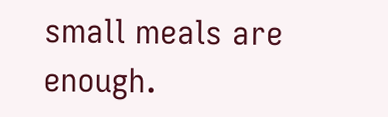small meals are enough.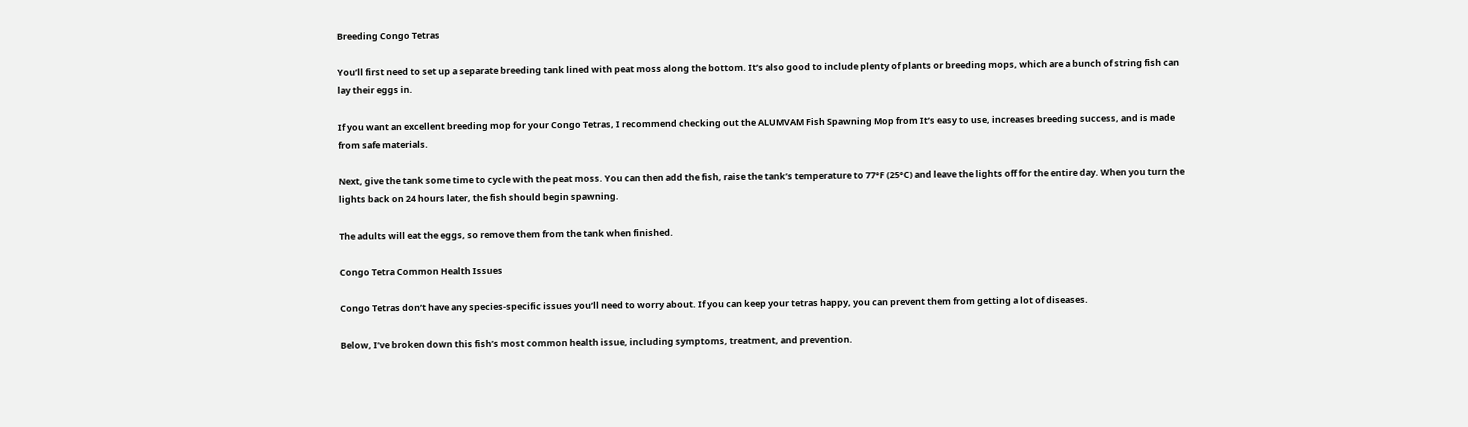Breeding Congo Tetras

You’ll first need to set up a separate breeding tank lined with peat moss along the bottom. It’s also good to include plenty of plants or breeding mops, which are a bunch of string fish can lay their eggs in.

If you want an excellent breeding mop for your Congo Tetras, I recommend checking out the ALUMVAM Fish Spawning Mop from It’s easy to use, increases breeding success, and is made from safe materials.

Next, give the tank some time to cycle with the peat moss. You can then add the fish, raise the tank’s temperature to 77°F (25°C) and leave the lights off for the entire day. When you turn the lights back on 24 hours later, the fish should begin spawning.

The adults will eat the eggs, so remove them from the tank when finished.

Congo Tetra Common Health Issues

Congo Tetras don’t have any species-specific issues you’ll need to worry about. If you can keep your tetras happy, you can prevent them from getting a lot of diseases.

Below, I’ve broken down this fish’s most common health issue, including symptoms, treatment, and prevention.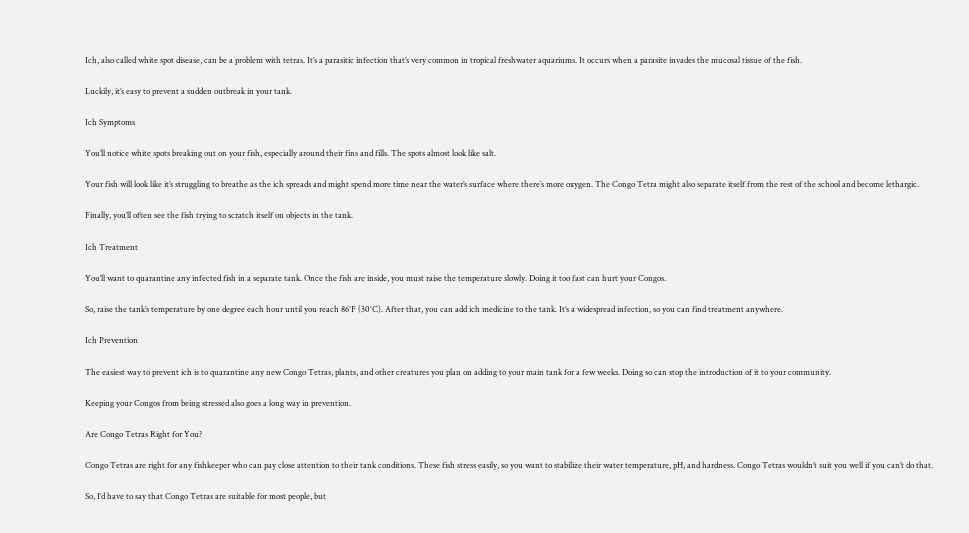Ich, also called white spot disease, can be a problem with tetras. It’s a parasitic infection that’s very common in tropical freshwater aquariums. It occurs when a parasite invades the mucosal tissue of the fish.

Luckily, it’s easy to prevent a sudden outbreak in your tank.

Ich Symptoms

You’ll notice white spots breaking out on your fish, especially around their fins and fills. The spots almost look like salt.

Your fish will look like it’s struggling to breathe as the ich spreads and might spend more time near the water’s surface where there’s more oxygen. The Congo Tetra might also separate itself from the rest of the school and become lethargic.

Finally, you’ll often see the fish trying to scratch itself on objects in the tank.

Ich Treatment

You’ll want to quarantine any infected fish in a separate tank. Once the fish are inside, you must raise the temperature slowly. Doing it too fast can hurt your Congos.

So, raise the tank’s temperature by one degree each hour until you reach 86˚F (30˚C). After that, you can add ich medicine to the tank. It’s a widespread infection, so you can find treatment anywhere.

Ich Prevention

The easiest way to prevent ich is to quarantine any new Congo Tetras, plants, and other creatures you plan on adding to your main tank for a few weeks. Doing so can stop the introduction of it to your community.

Keeping your Congos from being stressed also goes a long way in prevention.

Are Congo Tetras Right for You?

Congo Tetras are right for any fishkeeper who can pay close attention to their tank conditions. These fish stress easily, so you want to stabilize their water temperature, pH, and hardness. Congo Tetras wouldn’t suit you well if you can’t do that.

So, I’d have to say that Congo Tetras are suitable for most people, but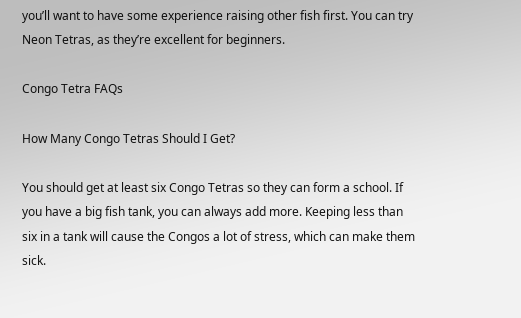you’ll want to have some experience raising other fish first. You can try Neon Tetras, as they’re excellent for beginners.

Congo Tetra FAQs

How Many Congo Tetras Should I Get?

You should get at least six Congo Tetras so they can form a school. If you have a big fish tank, you can always add more. Keeping less than six in a tank will cause the Congos a lot of stress, which can make them sick.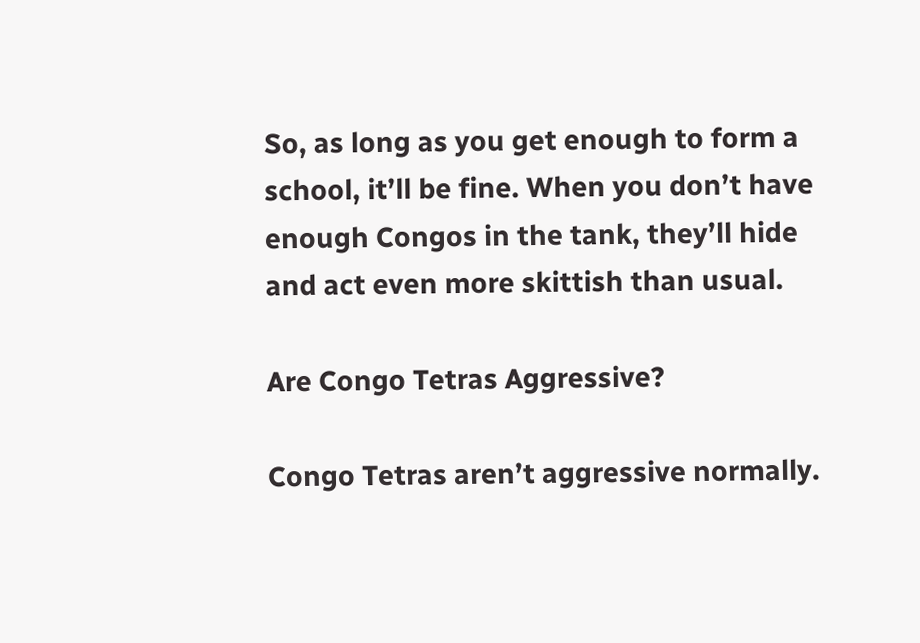So, as long as you get enough to form a school, it’ll be fine. When you don’t have enough Congos in the tank, they’ll hide and act even more skittish than usual.

Are Congo Tetras Aggressive?

Congo Tetras aren’t aggressive normally.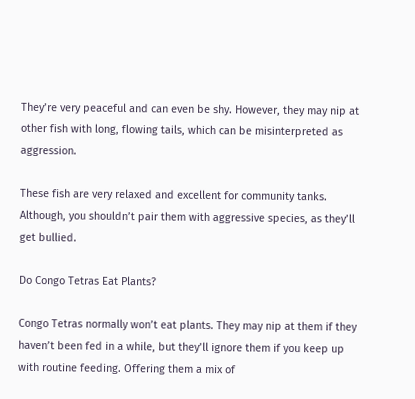They’re very peaceful and can even be shy. However, they may nip at other fish with long, flowing tails, which can be misinterpreted as aggression.

These fish are very relaxed and excellent for community tanks. Although, you shouldn’t pair them with aggressive species, as they’ll get bullied.

Do Congo Tetras Eat Plants?

Congo Tetras normally won’t eat plants. They may nip at them if they haven’t been fed in a while, but they’ll ignore them if you keep up with routine feeding. Offering them a mix of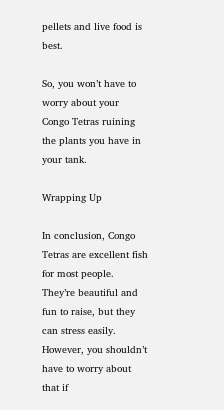pellets and live food is best.

So, you won’t have to worry about your Congo Tetras ruining the plants you have in your tank.

Wrapping Up

In conclusion, Congo Tetras are excellent fish for most people. They’re beautiful and fun to raise, but they can stress easily. However, you shouldn’t have to worry about that if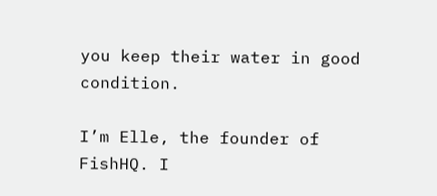you keep their water in good condition.

I’m Elle, the founder of FishHQ. I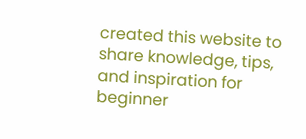created this website to share knowledge, tips, and inspiration for beginner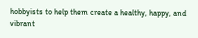hobbyists to help them create a healthy, happy, and vibrant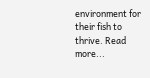environment for their fish to thrive. Read more...